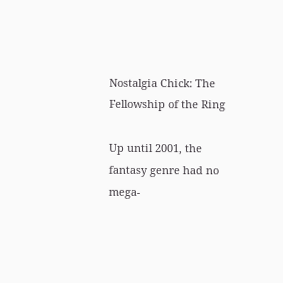Nostalgia Chick: The Fellowship of the Ring

Up until 2001, the fantasy genre had no mega-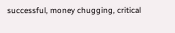successful, money chugging, critical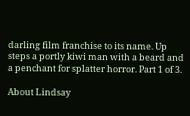darling film franchise to its name. Up steps a portly kiwi man with a beard and a penchant for splatter horror. Part 1 of 3.

About Lindsay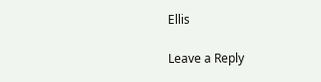Ellis

Leave a Reply